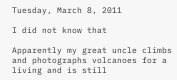Tuesday, March 8, 2011

I did not know that

Apparently my great uncle climbs and photographs volcanoes for a living and is still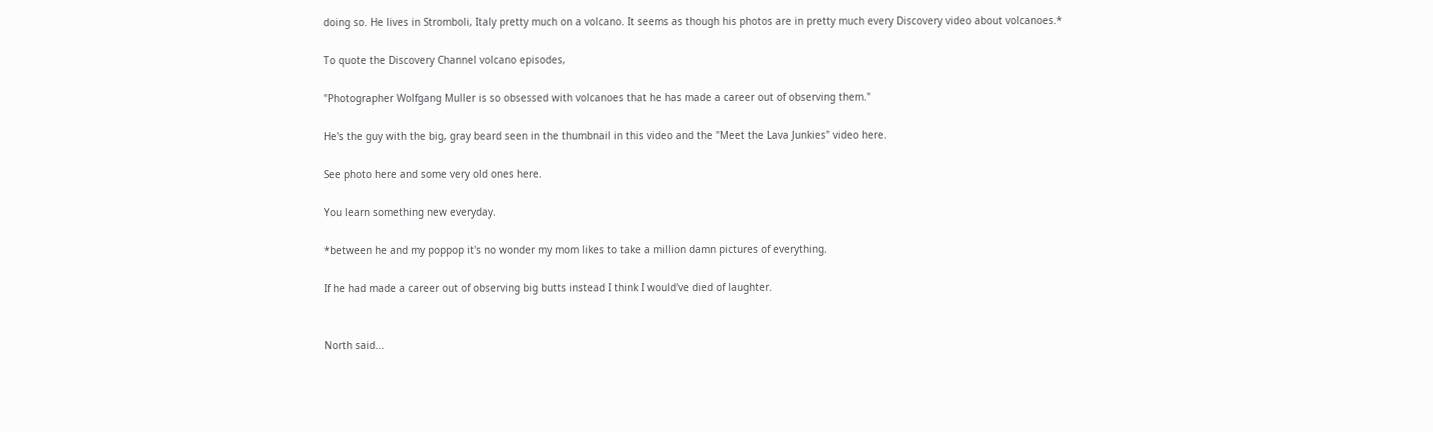doing so. He lives in Stromboli, Italy pretty much on a volcano. It seems as though his photos are in pretty much every Discovery video about volcanoes.*

To quote the Discovery Channel volcano episodes,

"Photographer Wolfgang Muller is so obsessed with volcanoes that he has made a career out of observing them."

He's the guy with the big, gray beard seen in the thumbnail in this video and the "Meet the Lava Junkies" video here.

See photo here and some very old ones here.

You learn something new everyday.

*between he and my poppop it's no wonder my mom likes to take a million damn pictures of everything.

If he had made a career out of observing big butts instead I think I would've died of laughter.


North said...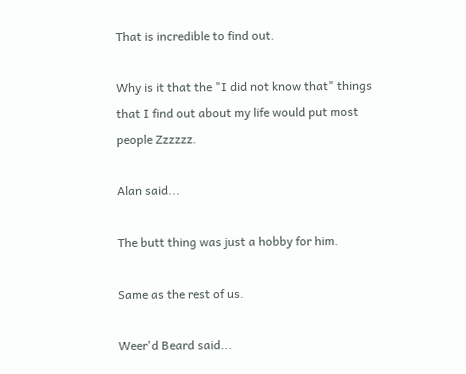That is incredible to find out.

Why is it that the "I did not know that" things that I find out about my life would put most people Zzzzzz.

Alan said...

The butt thing was just a hobby for him.

Same as the rest of us.

Weer'd Beard said...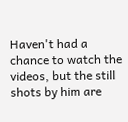Haven't had a chance to watch the videos, but the still shots by him are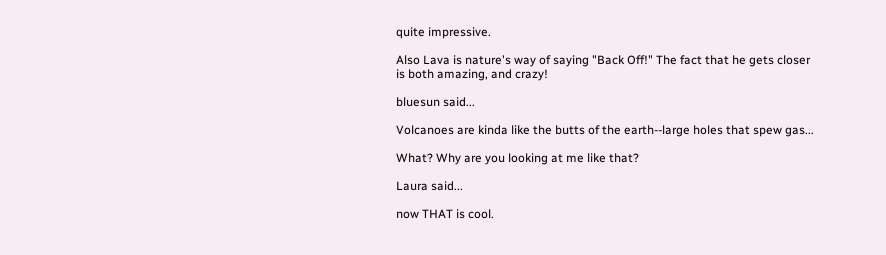quite impressive.

Also Lava is nature's way of saying "Back Off!" The fact that he gets closer is both amazing, and crazy!

bluesun said...

Volcanoes are kinda like the butts of the earth--large holes that spew gas...

What? Why are you looking at me like that?

Laura said...

now THAT is cool.